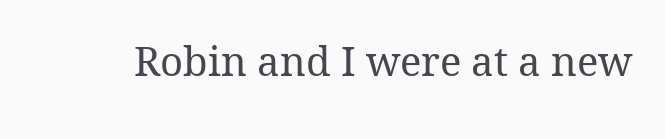Robin and I were at a new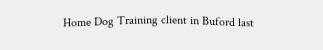Home Dog Training client in Buford last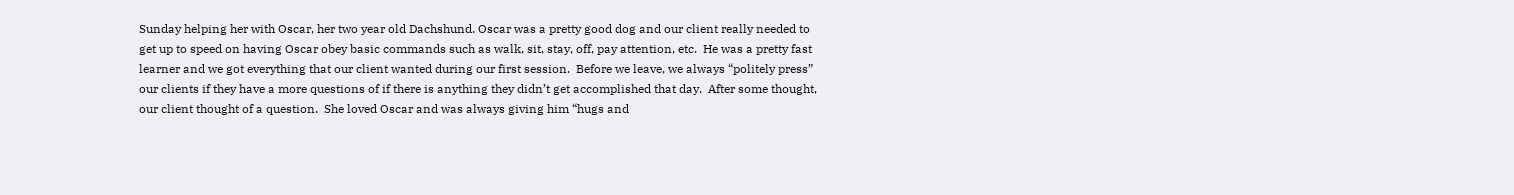Sunday helping her with Oscar, her two year old Dachshund. Oscar was a pretty good dog and our client really needed to get up to speed on having Oscar obey basic commands such as walk, sit, stay, off, pay attention, etc.  He was a pretty fast learner and we got everything that our client wanted during our first session.  Before we leave, we always “politely press” our clients if they have a more questions of if there is anything they didn’t get accomplished that day.  After some thought, our client thought of a question.  She loved Oscar and was always giving him “hugs and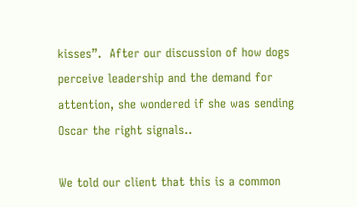kisses”.  After our discussion of how dogs perceive leadership and the demand for attention, she wondered if she was sending Oscar the right signals..

We told our client that this is a common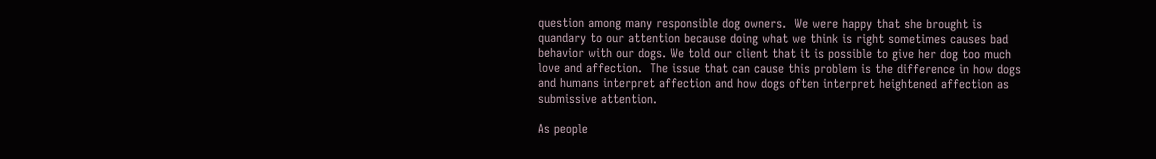question among many responsible dog owners.  We were happy that she brought is quandary to our attention because doing what we think is right sometimes causes bad behavior with our dogs. We told our client that it is possible to give her dog too much love and affection.  The issue that can cause this problem is the difference in how dogs and humans interpret affection and how dogs often interpret heightened affection as submissive attention.

As people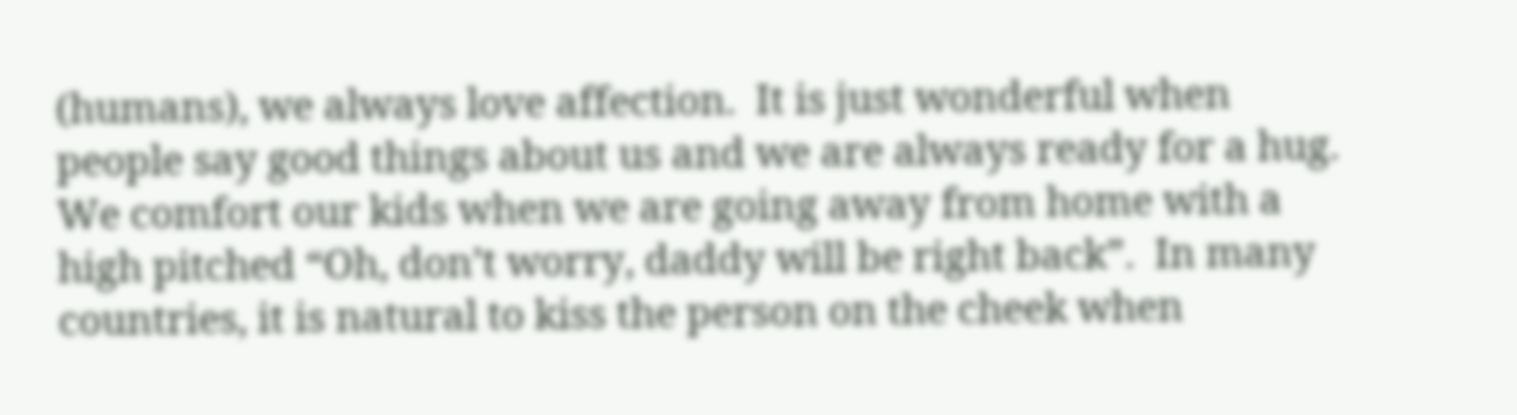(humans), we always love affection.  It is just wonderful when people say good things about us and we are always ready for a hug.  We comfort our kids when we are going away from home with a high pitched “Oh, don’t worry, daddy will be right back”.  In many countries, it is natural to kiss the person on the cheek when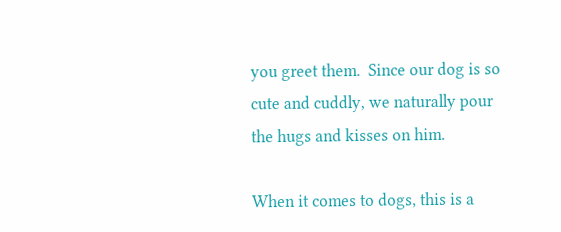you greet them.  Since our dog is so cute and cuddly, we naturally pour the hugs and kisses on him.

When it comes to dogs, this is a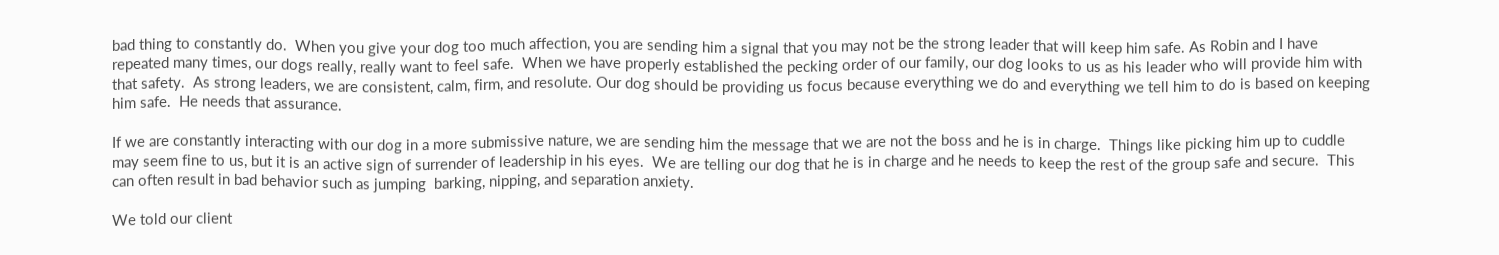bad thing to constantly do.  When you give your dog too much affection, you are sending him a signal that you may not be the strong leader that will keep him safe. As Robin and I have repeated many times, our dogs really, really want to feel safe.  When we have properly established the pecking order of our family, our dog looks to us as his leader who will provide him with that safety.  As strong leaders, we are consistent, calm, firm, and resolute. Our dog should be providing us focus because everything we do and everything we tell him to do is based on keeping him safe.  He needs that assurance.

If we are constantly interacting with our dog in a more submissive nature, we are sending him the message that we are not the boss and he is in charge.  Things like picking him up to cuddle may seem fine to us, but it is an active sign of surrender of leadership in his eyes.  We are telling our dog that he is in charge and he needs to keep the rest of the group safe and secure.  This can often result in bad behavior such as jumping  barking, nipping, and separation anxiety.

We told our client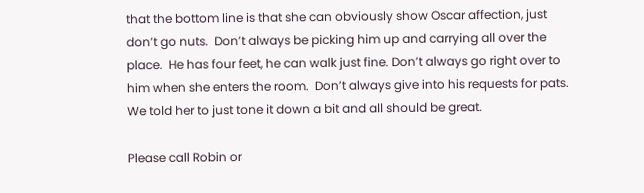that the bottom line is that she can obviously show Oscar affection, just don’t go nuts.  Don’t always be picking him up and carrying all over the place.  He has four feet, he can walk just fine. Don’t always go right over to him when she enters the room.  Don’t always give into his requests for pats.  We told her to just tone it down a bit and all should be great.

Please call Robin or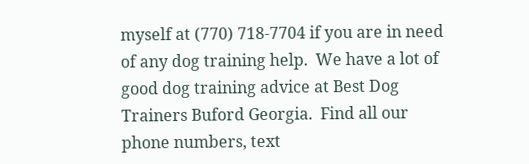myself at (770) 718-7704 if you are in need of any dog training help.  We have a lot of good dog training advice at Best Dog Trainers Buford Georgia.  Find all our phone numbers, text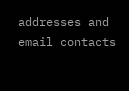addresses and email contacts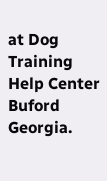at Dog Training Help Center Buford Georgia.